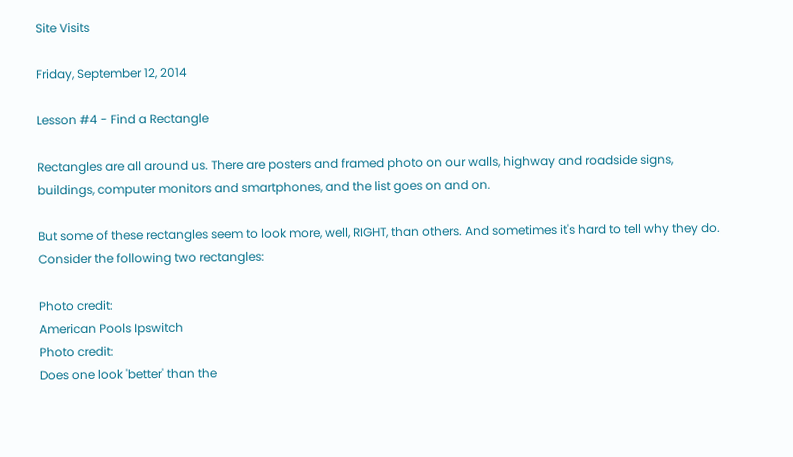Site Visits

Friday, September 12, 2014

Lesson #4 - Find a Rectangle

Rectangles are all around us. There are posters and framed photo on our walls, highway and roadside signs, buildings, computer monitors and smartphones, and the list goes on and on.

But some of these rectangles seem to look more, well, RIGHT, than others. And sometimes it's hard to tell why they do. Consider the following two rectangles:

Photo credit:
American Pools Ipswitch
Photo credit:
Does one look 'better' than the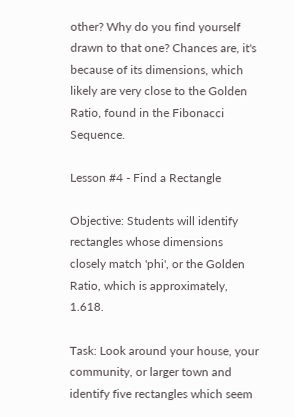other? Why do you find yourself drawn to that one? Chances are, it's because of its dimensions, which likely are very close to the Golden Ratio, found in the Fibonacci Sequence.

Lesson #4 - Find a Rectangle

Objective: Students will identify rectangles whose dimensions closely match 'phi', or the Golden Ratio, which is approximately, 1.618.

Task: Look around your house, your community, or larger town and identify five rectangles which seem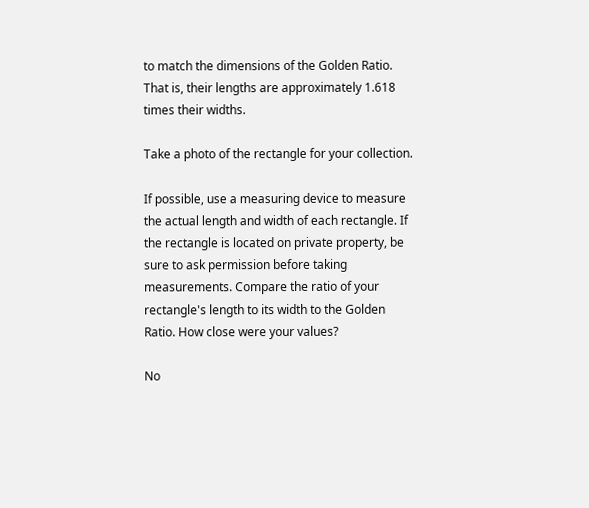to match the dimensions of the Golden Ratio. That is, their lengths are approximately 1.618 times their widths.

Take a photo of the rectangle for your collection.

If possible, use a measuring device to measure the actual length and width of each rectangle. If the rectangle is located on private property, be sure to ask permission before taking measurements. Compare the ratio of your rectangle's length to its width to the Golden Ratio. How close were your values?

No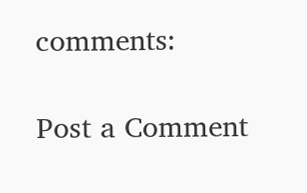comments:

Post a Comment